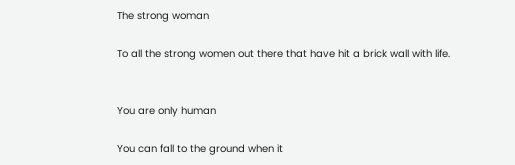The strong woman

To all the strong women out there that have hit a brick wall with life.


You are only human

You can fall to the ground when it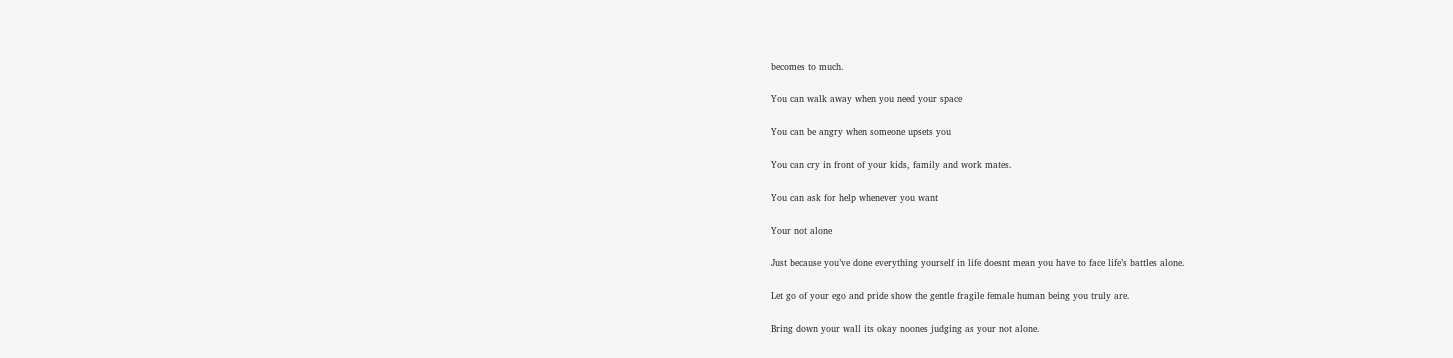becomes to much.

You can walk away when you need your space

You can be angry when someone upsets you

You can cry in front of your kids, family and work mates.

You can ask for help whenever you want

Your not alone

Just because you’ve done everything yourself in life doesnt mean you have to face life’s battles alone.

Let go of your ego and pride show the gentle fragile female human being you truly are.

Bring down your wall its okay noones judging as your not alone.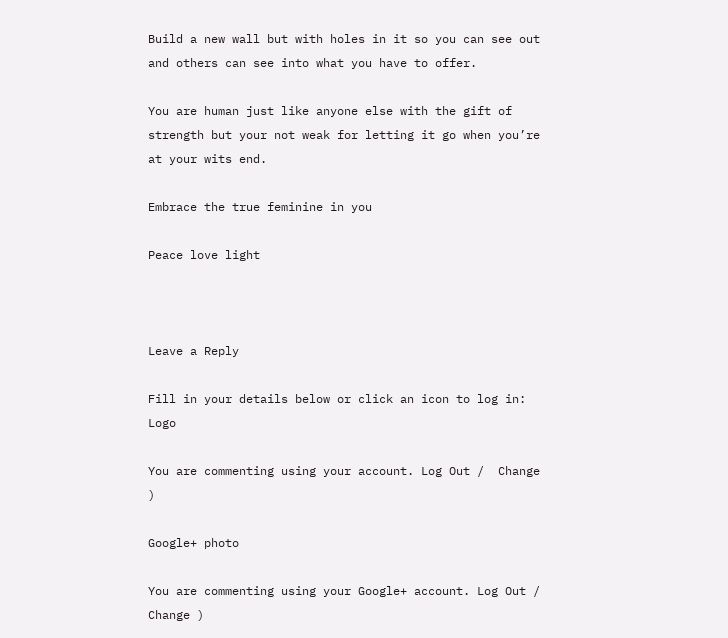Build a new wall but with holes in it so you can see out and others can see into what you have to offer.

You are human just like anyone else with the gift of strength but your not weak for letting it go when you’re at your wits end.

Embrace the true feminine in you

Peace love light



Leave a Reply

Fill in your details below or click an icon to log in: Logo

You are commenting using your account. Log Out /  Change )

Google+ photo

You are commenting using your Google+ account. Log Out /  Change )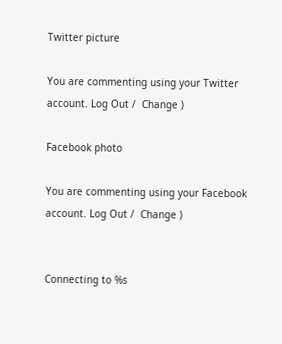Twitter picture

You are commenting using your Twitter account. Log Out /  Change )

Facebook photo

You are commenting using your Facebook account. Log Out /  Change )


Connecting to %s